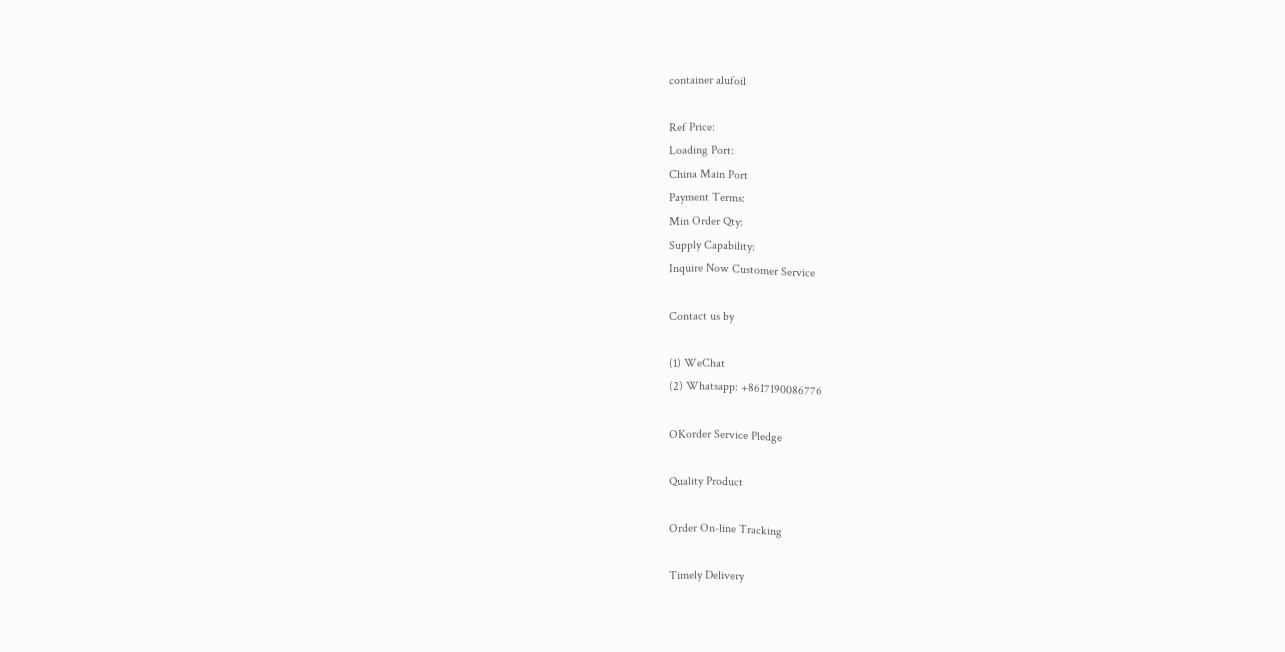container alufoil

Ref Price:
Loading Port:
China Main Port
Payment Terms:
Min Order Qty:
Supply Capability:
Inquire Now Customer Service

Contact us by

(1) WeChat
(2) Whatsapp: +8617190086776

OKorder Service Pledge

Quality Product

Order On-line Tracking

Timely Delivery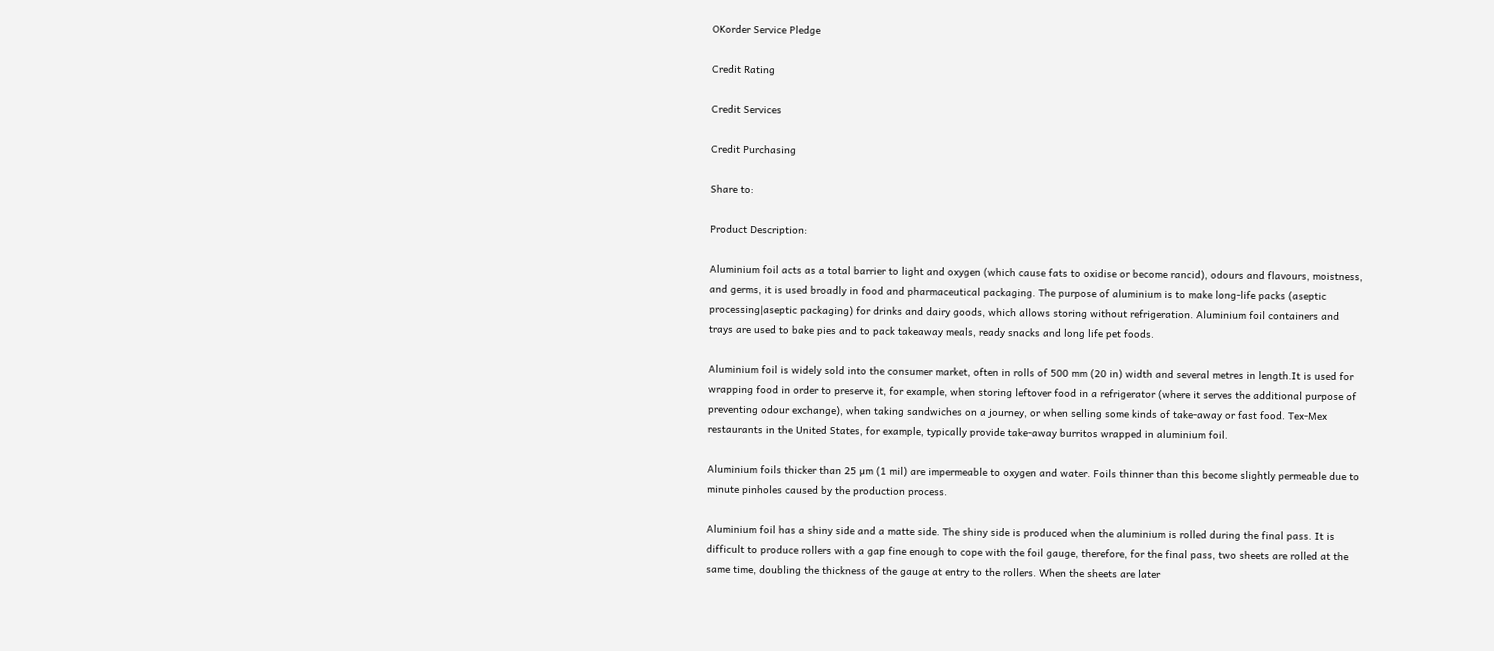OKorder Service Pledge

Credit Rating

Credit Services

Credit Purchasing

Share to:

Product Description:

Aluminium foil acts as a total barrier to light and oxygen (which cause fats to oxidise or become rancid), odours and flavours, moistness, and germs, it is used broadly in food and pharmaceutical packaging. The purpose of aluminium is to make long-life packs (aseptic processing|aseptic packaging) for drinks and dairy goods, which allows storing without refrigeration. Aluminium foil containers and trays are used to bake pies and to pack takeaway meals, ready snacks and long life pet foods.

Aluminium foil is widely sold into the consumer market, often in rolls of 500 mm (20 in) width and several metres in length.It is used for wrapping food in order to preserve it, for example, when storing leftover food in a refrigerator (where it serves the additional purpose of preventing odour exchange), when taking sandwiches on a journey, or when selling some kinds of take-away or fast food. Tex-Mex restaurants in the United States, for example, typically provide take-away burritos wrapped in aluminium foil.

Aluminium foils thicker than 25 µm (1 mil) are impermeable to oxygen and water. Foils thinner than this become slightly permeable due to minute pinholes caused by the production process.

Aluminium foil has a shiny side and a matte side. The shiny side is produced when the aluminium is rolled during the final pass. It is difficult to produce rollers with a gap fine enough to cope with the foil gauge, therefore, for the final pass, two sheets are rolled at the same time, doubling the thickness of the gauge at entry to the rollers. When the sheets are later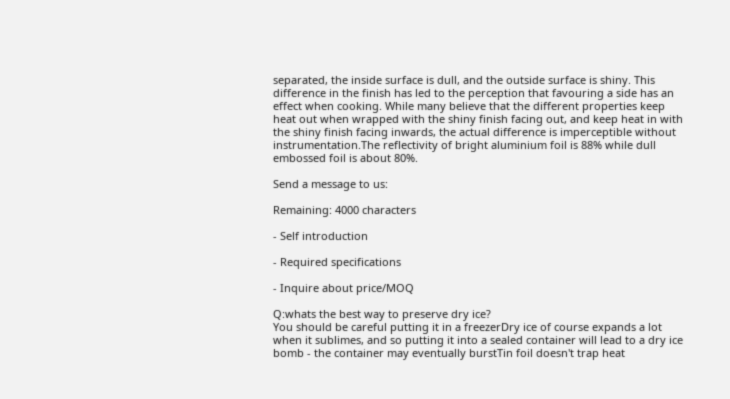separated, the inside surface is dull, and the outside surface is shiny. This difference in the finish has led to the perception that favouring a side has an effect when cooking. While many believe that the different properties keep heat out when wrapped with the shiny finish facing out, and keep heat in with the shiny finish facing inwards, the actual difference is imperceptible without instrumentation.The reflectivity of bright aluminium foil is 88% while dull embossed foil is about 80%.

Send a message to us:

Remaining: 4000 characters

- Self introduction

- Required specifications

- Inquire about price/MOQ

Q:whats the best way to preserve dry ice?
You should be careful putting it in a freezerDry ice of course expands a lot when it sublimes, and so putting it into a sealed container will lead to a dry ice bomb - the container may eventually burstTin foil doesn't trap heat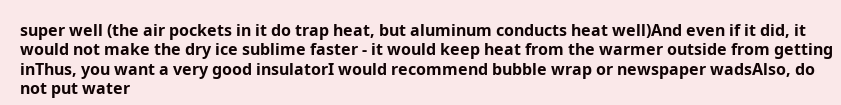super well (the air pockets in it do trap heat, but aluminum conducts heat well)And even if it did, it would not make the dry ice sublime faster - it would keep heat from the warmer outside from getting inThus, you want a very good insulatorI would recommend bubble wrap or newspaper wadsAlso, do not put water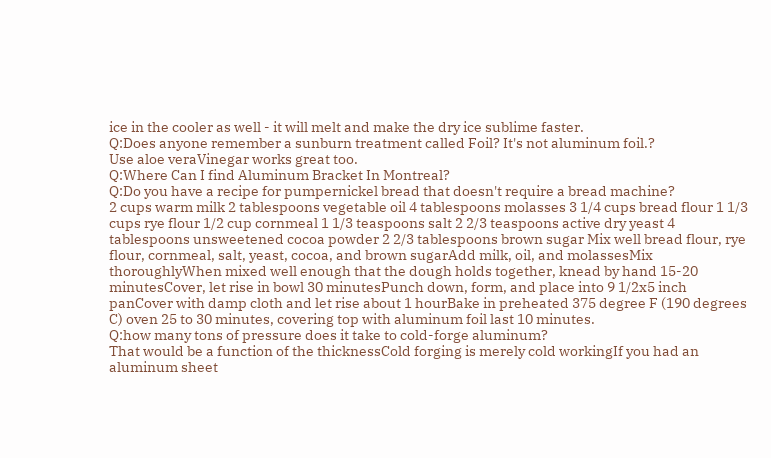ice in the cooler as well - it will melt and make the dry ice sublime faster.
Q:Does anyone remember a sunburn treatment called Foil? It's not aluminum foil.?
Use aloe veraVinegar works great too.
Q:Where Can I find Aluminum Bracket In Montreal?
Q:Do you have a recipe for pumpernickel bread that doesn't require a bread machine?
2 cups warm milk 2 tablespoons vegetable oil 4 tablespoons molasses 3 1/4 cups bread flour 1 1/3 cups rye flour 1/2 cup cornmeal 1 1/3 teaspoons salt 2 2/3 teaspoons active dry yeast 4 tablespoons unsweetened cocoa powder 2 2/3 tablespoons brown sugar Mix well bread flour, rye flour, cornmeal, salt, yeast, cocoa, and brown sugarAdd milk, oil, and molassesMix thoroughlyWhen mixed well enough that the dough holds together, knead by hand 15-20 minutesCover, let rise in bowl 30 minutesPunch down, form, and place into 9 1/2x5 inch panCover with damp cloth and let rise about 1 hourBake in preheated 375 degree F (190 degrees C) oven 25 to 30 minutes, covering top with aluminum foil last 10 minutes.
Q:how many tons of pressure does it take to cold-forge aluminum?
That would be a function of the thicknessCold forging is merely cold workingIf you had an aluminum sheet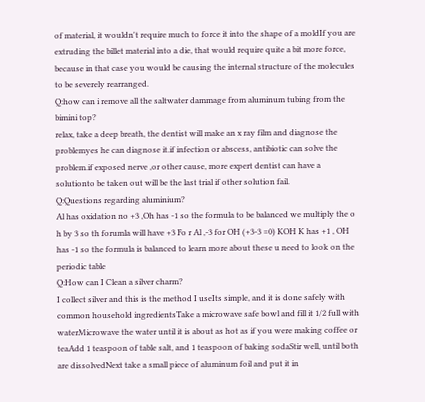of material, it wouldn't require much to force it into the shape of a moldIf you are extruding the billet material into a die, that would require quite a bit more force, because in that case you would be causing the internal structure of the molecules to be severely rearranged.
Q:how can i remove all the saltwater dammage from aluminum tubing from the bimini top?
relax, take a deep breath, the dentist will make an x ray film and diagnose the problemyes he can diagnose it.if infection or abscess, antibiotic can solve the problem.if exposed nerve ,or other cause, more expert dentist can have a solutionto be taken out will be the last trial if other solution fail.
Q:Questions regarding aluminium?
Al has oxidation no +3 ,Oh has -1 so the formula to be balanced we multiply the o h by 3 so th forumla will have +3 Fo r Al ,-3 for OH (+3-3 =0) KOH K has +1 , OH has -1 so the formula is balanced to learn more about these u need to look on the periodic table
Q:How can I Clean a silver charm?
I collect silver and this is the method I useIts simple, and it is done safely with common household ingredientsTake a microwave safe bowl and fill it 1/2 full with waterMicrowave the water until it is about as hot as if you were making coffee or teaAdd 1 teaspoon of table salt, and 1 teaspoon of baking sodaStir well, until both are dissolvedNext take a small piece of aluminum foil and put it in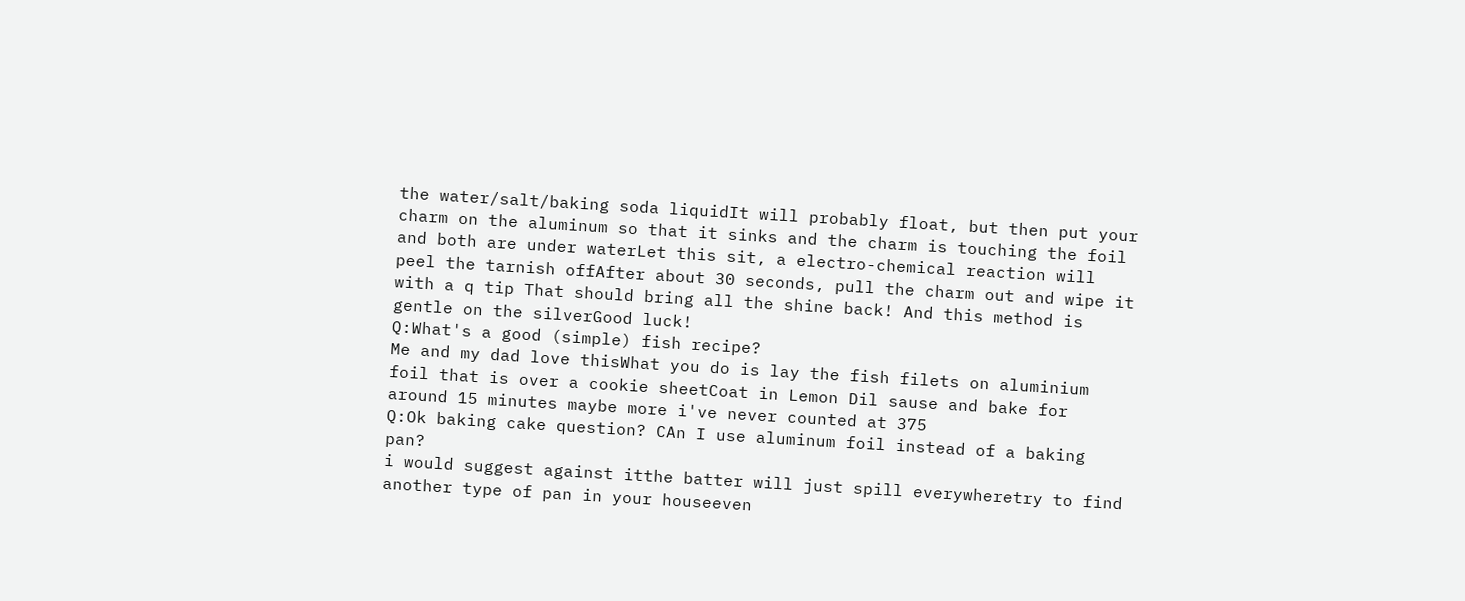the water/salt/baking soda liquidIt will probably float, but then put your charm on the aluminum so that it sinks and the charm is touching the foil and both are under waterLet this sit, a electro-chemical reaction will peel the tarnish offAfter about 30 seconds, pull the charm out and wipe it with a q tip That should bring all the shine back! And this method is gentle on the silverGood luck!
Q:What's a good (simple) fish recipe?
Me and my dad love thisWhat you do is lay the fish filets on aluminium foil that is over a cookie sheetCoat in Lemon Dil sause and bake for around 15 minutes maybe more i've never counted at 375
Q:Ok baking cake question? CAn I use aluminum foil instead of a baking pan?
i would suggest against itthe batter will just spill everywheretry to find another type of pan in your houseeven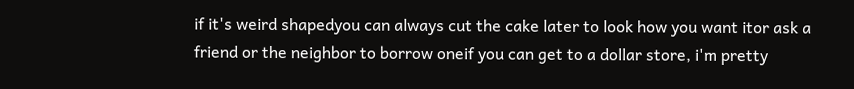if it's weird shapedyou can always cut the cake later to look how you want itor ask a friend or the neighbor to borrow oneif you can get to a dollar store, i'm pretty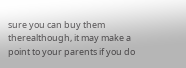sure you can buy them therealthough, it may make a point to your parents if you do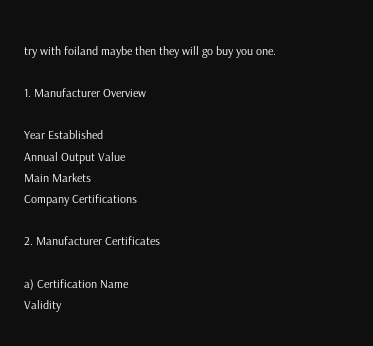try with foiland maybe then they will go buy you one.

1. Manufacturer Overview

Year Established
Annual Output Value
Main Markets
Company Certifications

2. Manufacturer Certificates

a) Certification Name
Validity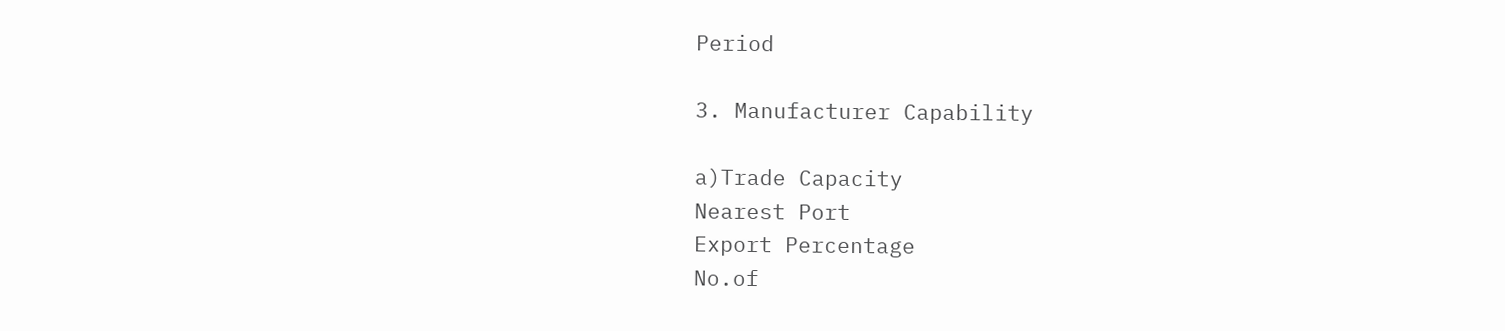Period

3. Manufacturer Capability

a)Trade Capacity
Nearest Port
Export Percentage
No.of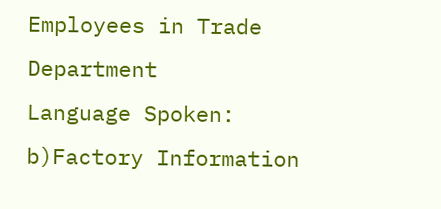Employees in Trade Department
Language Spoken:
b)Factory Information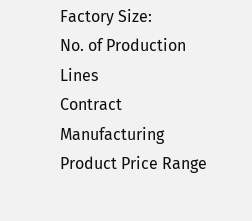Factory Size:
No. of Production Lines
Contract Manufacturing
Product Price Range